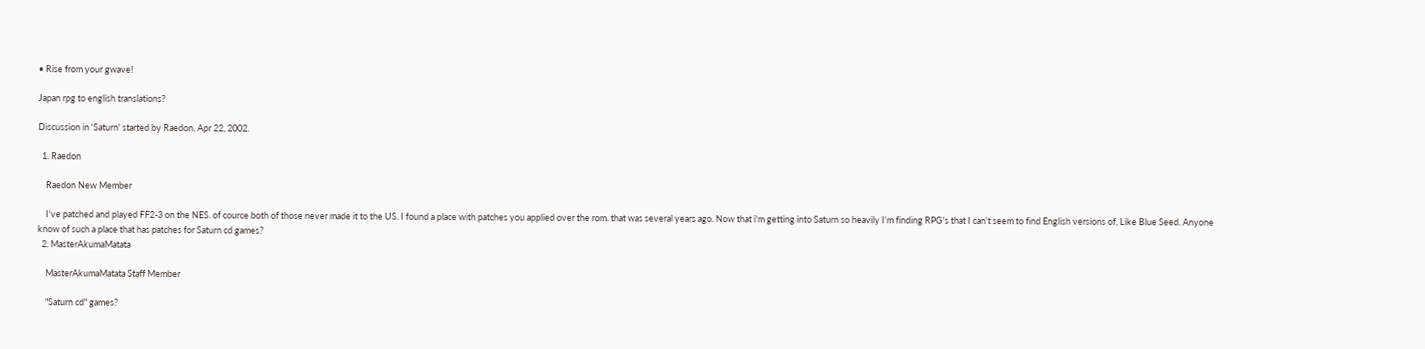• Rise from your gwave!

Japan rpg to english translations?

Discussion in 'Saturn' started by Raedon, Apr 22, 2002.

  1. Raedon

    Raedon New Member

    I've patched and played FF2-3 on the NES. of cource both of those never made it to the US. I found a place with patches you applied over the rom. that was several years ago. Now that i'm getting into Saturn so heavily I'm finding RPG's that I can't seem to find English versions of, Like Blue Seed. Anyone know of such a place that has patches for Saturn cd games?
  2. MasterAkumaMatata

    MasterAkumaMatata Staff Member

    "Saturn cd" games?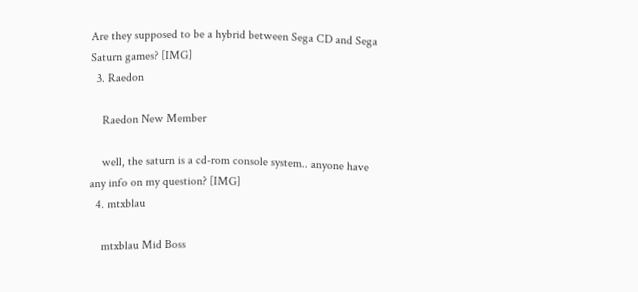Are they supposed to be a hybrid between Sega CD and Sega Saturn games? [IMG]
  3. Raedon

    Raedon New Member

    well, the saturn is a cd-rom console system.. anyone have any info on my question? [IMG]
  4. mtxblau

    mtxblau Mid Boss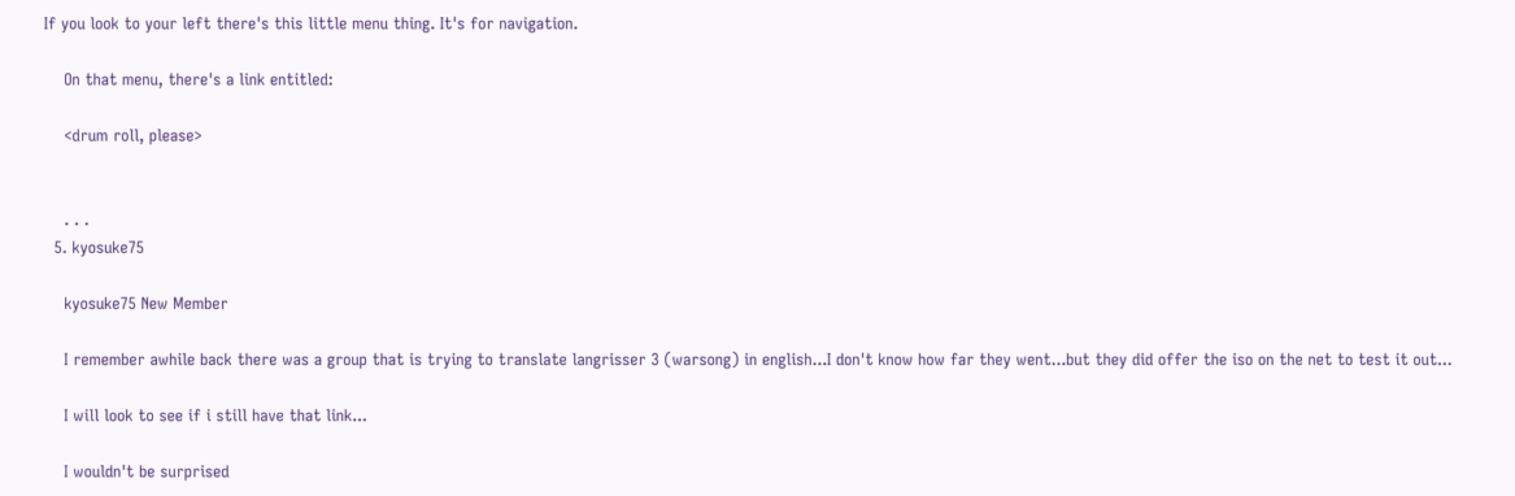If you look to your left there's this little menu thing. It's for navigation.

    On that menu, there's a link entitled:

    <drum roll, please>


    . . .
  5. kyosuke75

    kyosuke75 New Member

    I remember awhile back there was a group that is trying to translate langrisser 3 (warsong) in english...I don't know how far they went...but they did offer the iso on the net to test it out...

    I will look to see if i still have that link...

    I wouldn't be surprised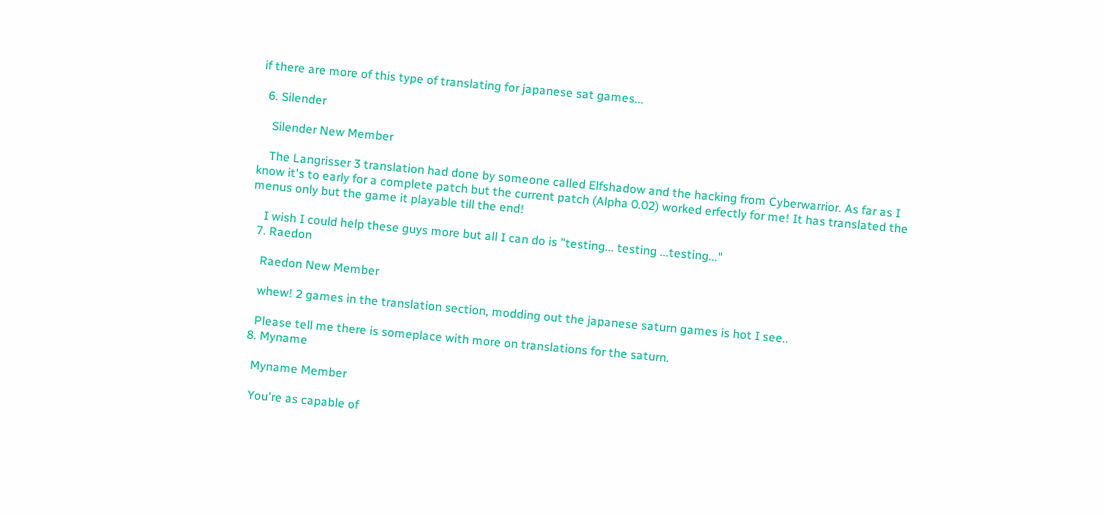if there are more of this type of translating for japanese sat games...

  6. Silender

    Silender New Member

    The Langrisser 3 translation had done by someone called Elfshadow and the hacking from Cyberwarrior. As far as I know it's to early for a complete patch but the current patch (Alpha 0.02) worked erfectly for me! It has translated the menus only but the game it playable till the end!

    I wish I could help these guys more but all I can do is "testing... testing ...testing..."
  7. Raedon

    Raedon New Member

    whew! 2 games in the translation section, modding out the japanese saturn games is hot I see..

    Please tell me there is someplace with more on translations for the saturn.
  8. Myname

    Myname Member

    You're as capable of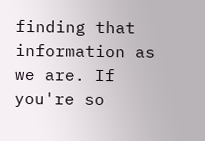finding that information as we are. If you're so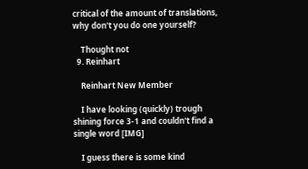critical of the amount of translations, why don't you do one yourself?

    Thought not
  9. Reinhart

    Reinhart New Member

    I have looking (quickly) trough shining force 3-1 and couldn't find a single word [IMG]

    I guess there is some kind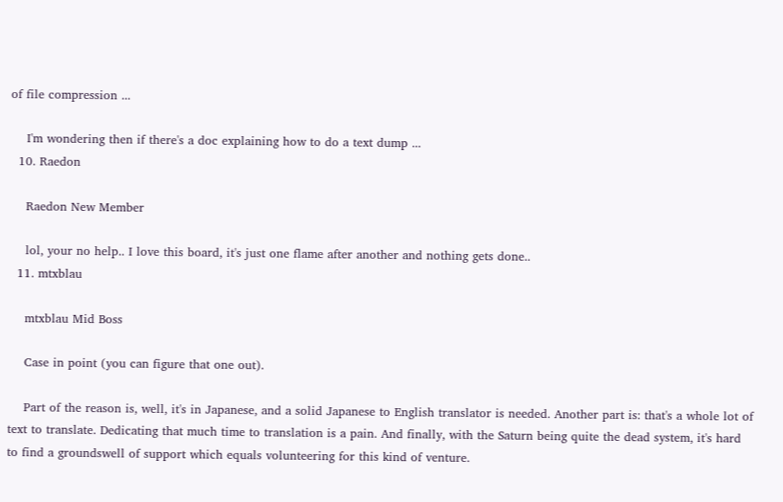of file compression ...

    I'm wondering then if there's a doc explaining how to do a text dump ...
  10. Raedon

    Raedon New Member

    lol, your no help.. I love this board, it's just one flame after another and nothing gets done..
  11. mtxblau

    mtxblau Mid Boss

    Case in point (you can figure that one out).

    Part of the reason is, well, it's in Japanese, and a solid Japanese to English translator is needed. Another part is: that's a whole lot of text to translate. Dedicating that much time to translation is a pain. And finally, with the Saturn being quite the dead system, it's hard to find a groundswell of support which equals volunteering for this kind of venture.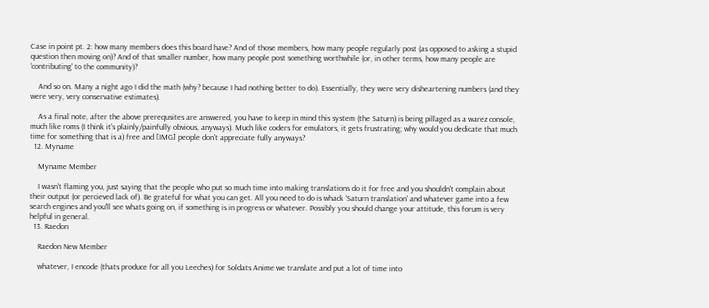Case in point pt. 2: how many members does this board have? And of those members, how many people regularly post (as opposed to asking a stupid question then moving on)? And of that smaller number, how many people post something worthwhile (or, in other terms, how many people are 'contributing' to the community)?

    And so on. Many a night ago I did the math (why? because I had nothing better to do). Essentially, they were very disheartening numbers (and they were very, very conservative estimates).

    As a final note, after the above prerequsites are answered, you have to keep in mind this system (the Saturn) is being pillaged as a warez console, much like roms (I think it's plainly/painfully obvious, anyways). Much like coders for emulators, it gets frustrating; why would you dedicate that much time for something that is a) free and [IMG] people don't appreciate fully anyways?
  12. Myname

    Myname Member

    I wasn't flaming you, just saying that the people who put so much time into making translations do it for free and you shouldn't complain about their output (or percieved lack of). Be grateful for what you can get. All you need to do is whack 'Saturn translation' and whatever game into a few search engines and you'll see whats going on, if something is in progress or whatever. Possibly you should change your attitude, this forum is very helpful in general.
  13. Raedon

    Raedon New Member

    whatever, I encode (thats produce for all you Leeches) for Soldats Anime we translate and put a lot of time into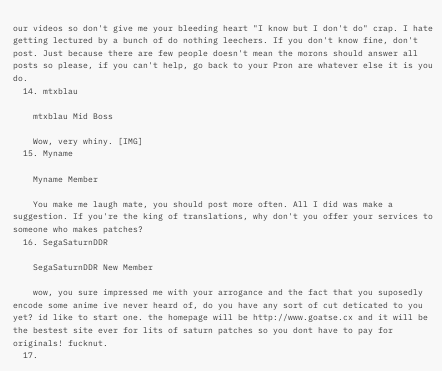our videos so don't give me your bleeding heart "I know but I don't do" crap. I hate getting lectured by a bunch of do nothing leechers. If you don't know fine, don't post. Just because there are few people doesn't mean the morons should answer all posts so please, if you can't help, go back to your Pron are whatever else it is you do.
  14. mtxblau

    mtxblau Mid Boss

    Wow, very whiny. [IMG]
  15. Myname

    Myname Member

    You make me laugh mate, you should post more often. All I did was make a suggestion. If you're the king of translations, why don't you offer your services to someone who makes patches?
  16. SegaSaturnDDR

    SegaSaturnDDR New Member

    wow, you sure impressed me with your arrogance and the fact that you suposedly encode some anime ive never heard of, do you have any sort of cut deticated to you yet? id like to start one. the homepage will be http://www.goatse.cx and it will be the bestest site ever for lits of saturn patches so you dont have to pay for originals! fucknut.
  17.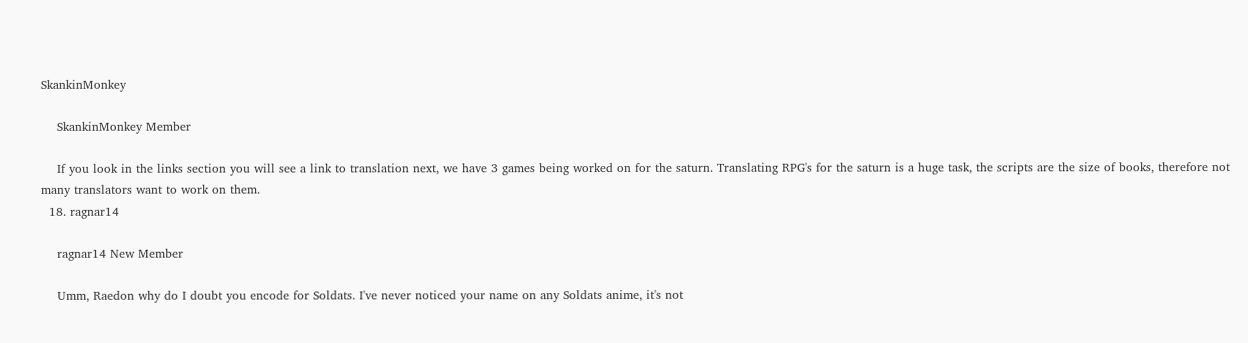SkankinMonkey

    SkankinMonkey Member

    If you look in the links section you will see a link to translation next, we have 3 games being worked on for the saturn. Translating RPG's for the saturn is a huge task, the scripts are the size of books, therefore not many translators want to work on them.
  18. ragnar14

    ragnar14 New Member

    Umm, Raedon why do I doubt you encode for Soldats. I've never noticed your name on any Soldats anime, it's not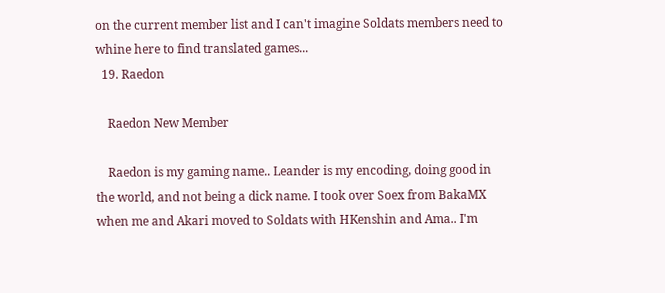on the current member list and I can't imagine Soldats members need to whine here to find translated games...
  19. Raedon

    Raedon New Member

    Raedon is my gaming name.. Leander is my encoding, doing good in the world, and not being a dick name. I took over Soex from BakaMX when me and Akari moved to Soldats with HKenshin and Ama.. I'm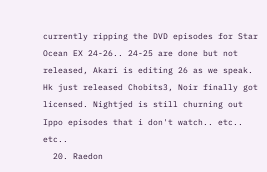currently ripping the DVD episodes for Star Ocean EX 24-26.. 24-25 are done but not released, Akari is editing 26 as we speak. Hk just released Chobits3, Noir finally got licensed. Nightjed is still churning out Ippo episodes that i don't watch.. etc.. etc..
  20. Raedon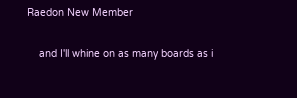Raedon New Member

    and I'll whine on as many boards as i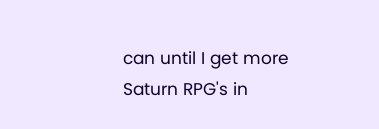can until I get more Saturn RPG's in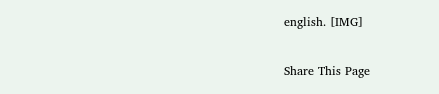english. [IMG]

Share This Page